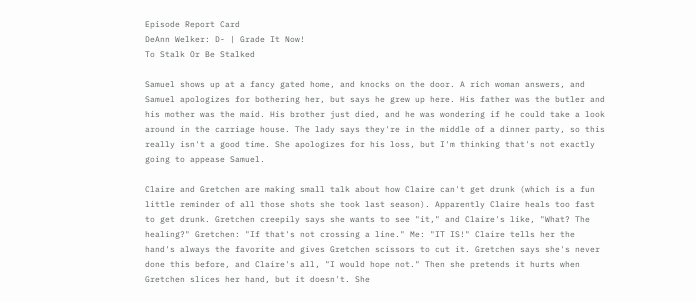Episode Report Card
DeAnn Welker: D- | Grade It Now!
To Stalk Or Be Stalked

Samuel shows up at a fancy gated home, and knocks on the door. A rich woman answers, and Samuel apologizes for bothering her, but says he grew up here. His father was the butler and his mother was the maid. His brother just died, and he was wondering if he could take a look around in the carriage house. The lady says they're in the middle of a dinner party, so this really isn't a good time. She apologizes for his loss, but I'm thinking that's not exactly going to appease Samuel.

Claire and Gretchen are making small talk about how Claire can't get drunk (which is a fun little reminder of all those shots she took last season). Apparently Claire heals too fast to get drunk. Gretchen creepily says she wants to see "it," and Claire's like, "What? The healing?" Gretchen: "If that's not crossing a line." Me: "IT IS!" Claire tells her the hand's always the favorite and gives Gretchen scissors to cut it. Gretchen says she's never done this before, and Claire's all, "I would hope not." Then she pretends it hurts when Gretchen slices her hand, but it doesn't. She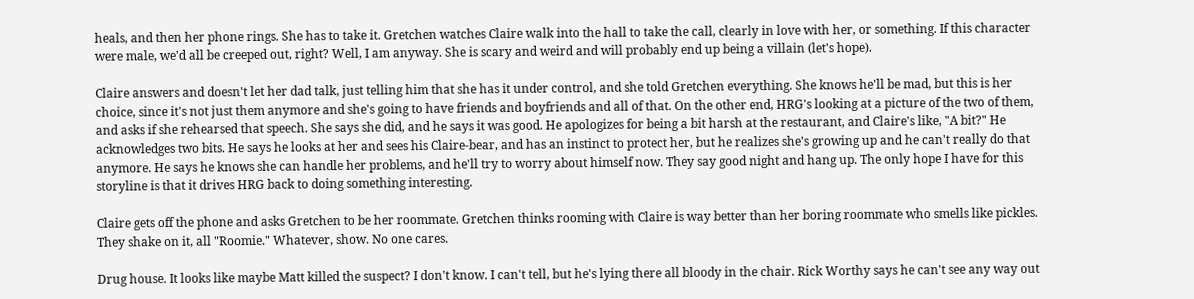heals, and then her phone rings. She has to take it. Gretchen watches Claire walk into the hall to take the call, clearly in love with her, or something. If this character were male, we'd all be creeped out, right? Well, I am anyway. She is scary and weird and will probably end up being a villain (let's hope).

Claire answers and doesn't let her dad talk, just telling him that she has it under control, and she told Gretchen everything. She knows he'll be mad, but this is her choice, since it's not just them anymore and she's going to have friends and boyfriends and all of that. On the other end, HRG's looking at a picture of the two of them, and asks if she rehearsed that speech. She says she did, and he says it was good. He apologizes for being a bit harsh at the restaurant, and Claire's like, "A bit?" He acknowledges two bits. He says he looks at her and sees his Claire-bear, and has an instinct to protect her, but he realizes she's growing up and he can't really do that anymore. He says he knows she can handle her problems, and he'll try to worry about himself now. They say good night and hang up. The only hope I have for this storyline is that it drives HRG back to doing something interesting.

Claire gets off the phone and asks Gretchen to be her roommate. Gretchen thinks rooming with Claire is way better than her boring roommate who smells like pickles. They shake on it, all "Roomie." Whatever, show. No one cares.

Drug house. It looks like maybe Matt killed the suspect? I don't know. I can't tell, but he's lying there all bloody in the chair. Rick Worthy says he can't see any way out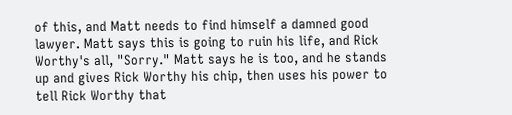of this, and Matt needs to find himself a damned good lawyer. Matt says this is going to ruin his life, and Rick Worthy's all, "Sorry." Matt says he is too, and he stands up and gives Rick Worthy his chip, then uses his power to tell Rick Worthy that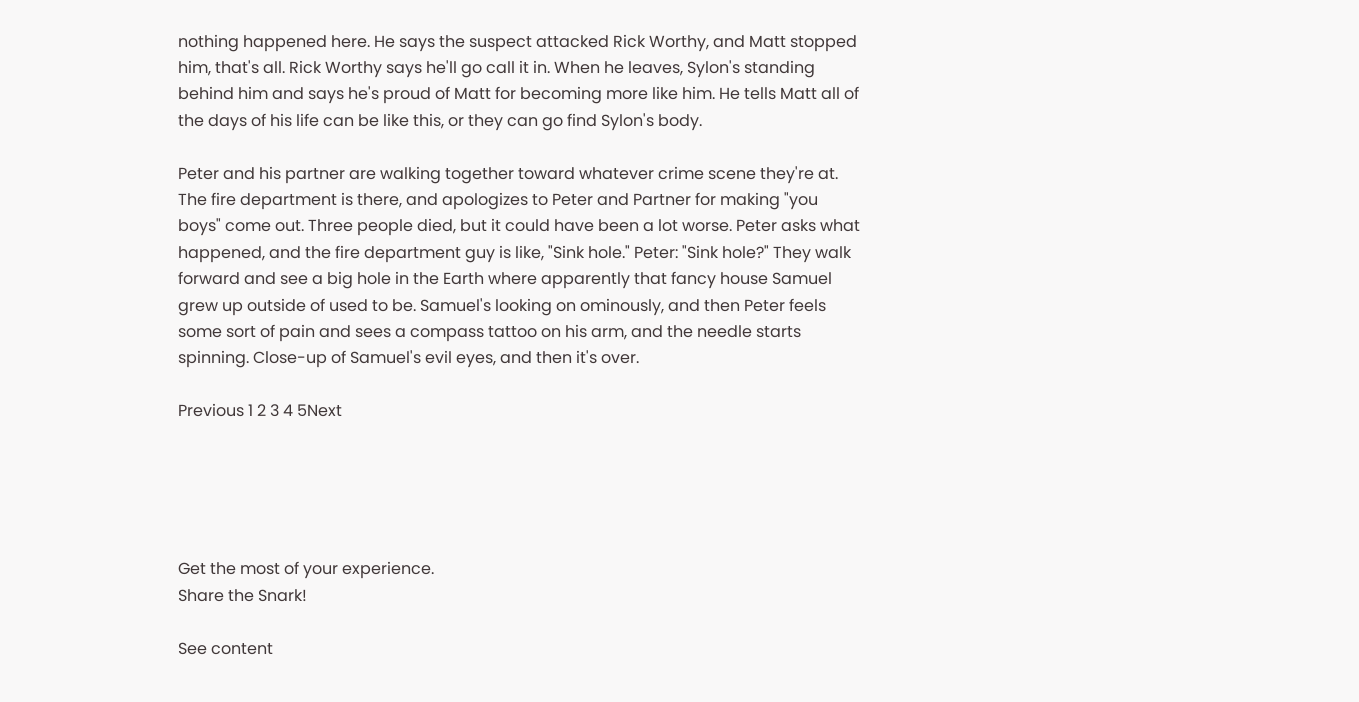nothing happened here. He says the suspect attacked Rick Worthy, and Matt stopped him, that's all. Rick Worthy says he'll go call it in. When he leaves, Sylon's standing behind him and says he's proud of Matt for becoming more like him. He tells Matt all of the days of his life can be like this, or they can go find Sylon's body.

Peter and his partner are walking together toward whatever crime scene they're at. The fire department is there, and apologizes to Peter and Partner for making "you boys" come out. Three people died, but it could have been a lot worse. Peter asks what happened, and the fire department guy is like, "Sink hole." Peter: "Sink hole?" They walk forward and see a big hole in the Earth where apparently that fancy house Samuel grew up outside of used to be. Samuel's looking on ominously, and then Peter feels some sort of pain and sees a compass tattoo on his arm, and the needle starts spinning. Close-up of Samuel's evil eyes, and then it's over.

Previous 1 2 3 4 5Next





Get the most of your experience.
Share the Snark!

See content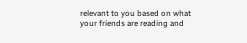relevant to you based on what your friends are reading and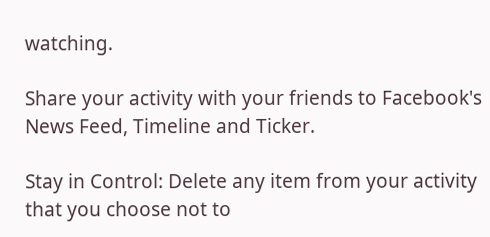watching.

Share your activity with your friends to Facebook's News Feed, Timeline and Ticker.

Stay in Control: Delete any item from your activity that you choose not to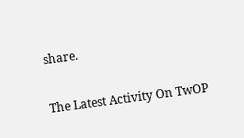share.

The Latest Activity On TwOP